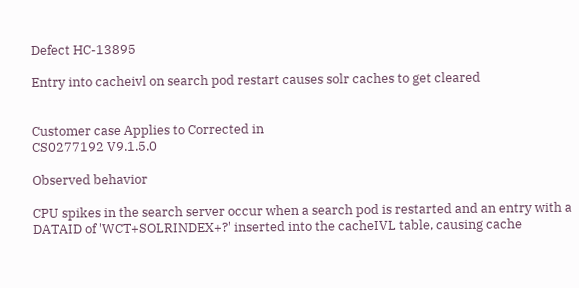Defect HC-13895

Entry into cacheivl on search pod restart causes solr caches to get cleared


Customer case Applies to Corrected in
CS0277192 V9.1.5.0

Observed behavior

CPU spikes in the search server occur when a search pod is restarted and an entry with a DATAID of 'WCT+SOLRINDEX+?' inserted into the cacheIVL table, causing cache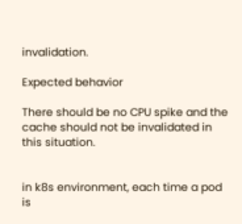invalidation.

Expected behavior

There should be no CPU spike and the cache should not be invalidated in this situation.


in k8s environment, each time a pod is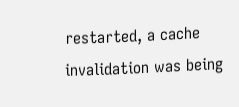restarted, a cache invalidation was being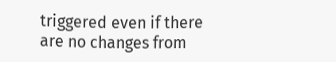triggered even if there are no changes from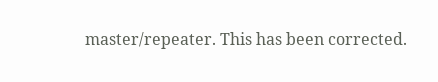master/repeater. This has been corrected.